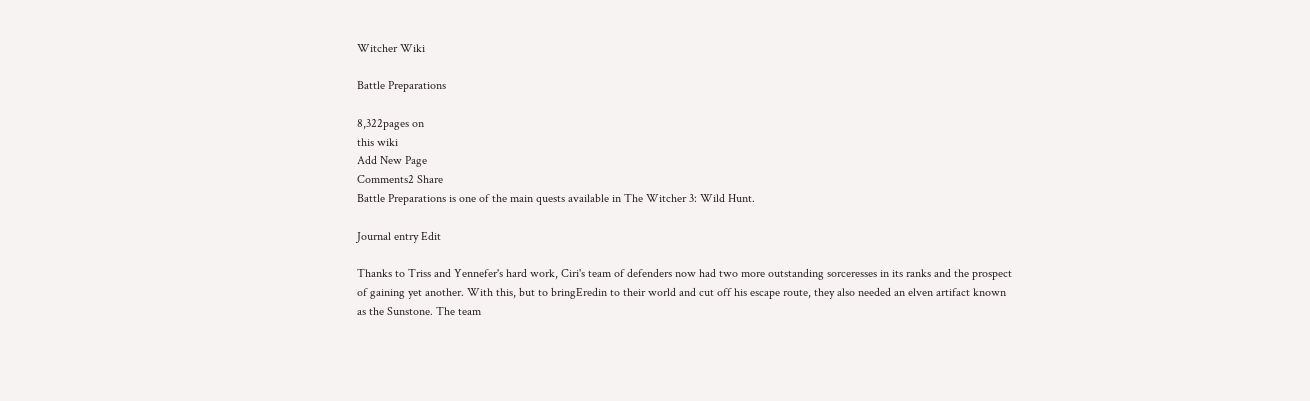Witcher Wiki

Battle Preparations

8,322pages on
this wiki
Add New Page
Comments2 Share
Battle Preparations is one of the main quests available in The Witcher 3: Wild Hunt.

Journal entry Edit

Thanks to Triss and Yennefer's hard work, Ciri's team of defenders now had two more outstanding sorceresses in its ranks and the prospect of gaining yet another. With this, but to bringEredin to their world and cut off his escape route, they also needed an elven artifact known as the Sunstone. The team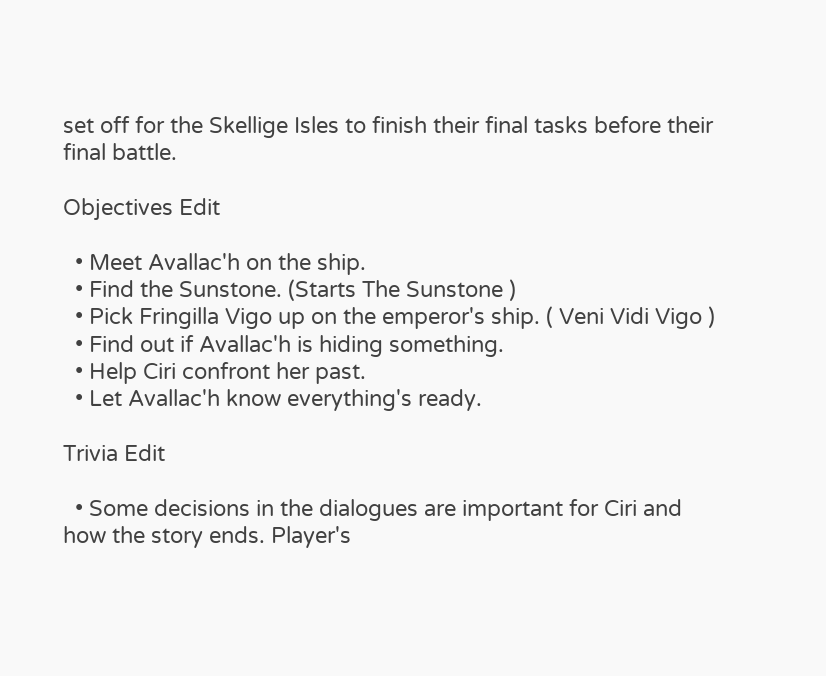set off for the Skellige Isles to finish their final tasks before their final battle.

Objectives Edit

  • Meet Avallac'h on the ship.
  • Find the Sunstone. (Starts The Sunstone )
  • Pick Fringilla Vigo up on the emperor's ship. ( Veni Vidi Vigo )
  • Find out if Avallac'h is hiding something.
  • Help Ciri confront her past.
  • Let Avallac'h know everything's ready.

Trivia Edit

  • Some decisions in the dialogues are important for Ciri and how the story ends. Player's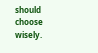should choose wisely.